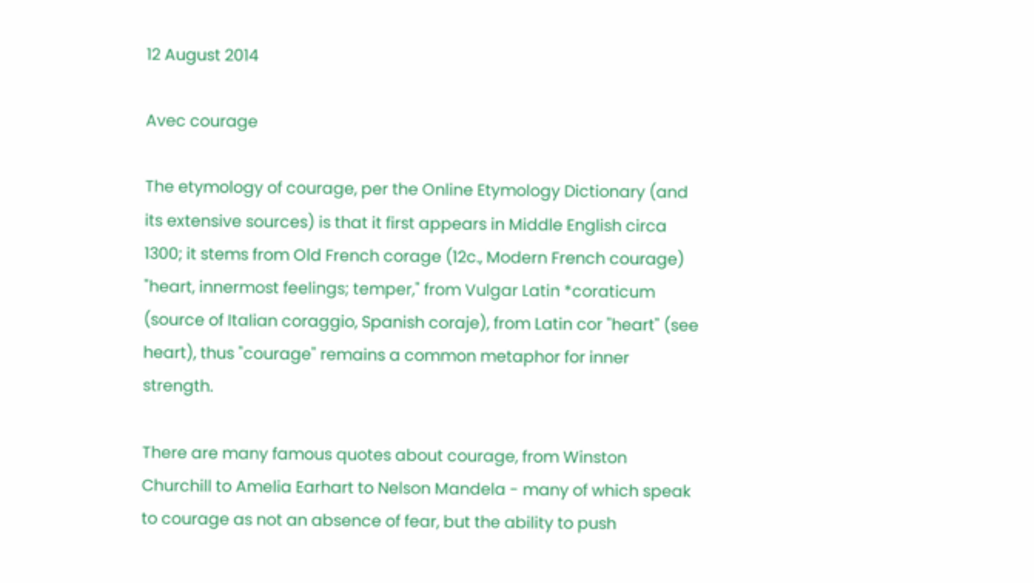12 August 2014

Avec courage

The etymology of courage, per the Online Etymology Dictionary (and its extensive sources) is that it first appears in Middle English circa 1300; it stems from Old French corage (12c., Modern French courage) "heart, innermost feelings; temper," from Vulgar Latin *coraticum (source of Italian coraggio, Spanish coraje), from Latin cor "heart" (see heart), thus "courage" remains a common metaphor for inner strength.

There are many famous quotes about courage, from Winston Churchill to Amelia Earhart to Nelson Mandela - many of which speak to courage as not an absence of fear, but the ability to push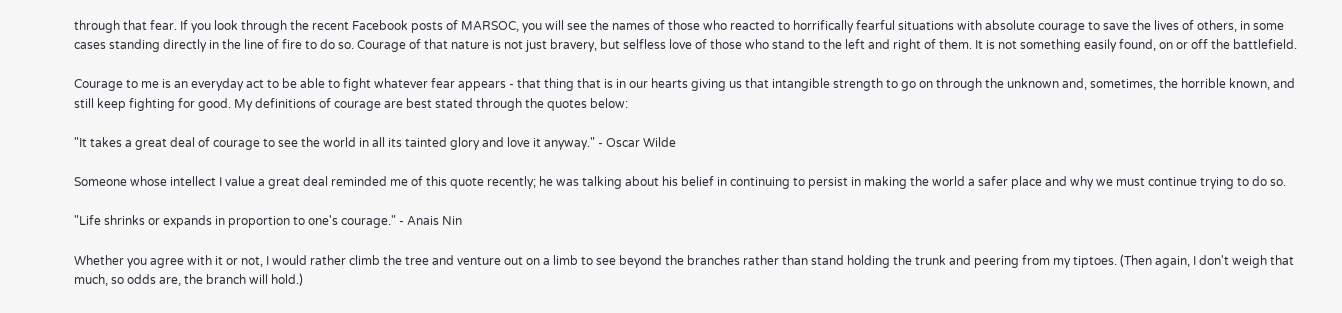through that fear. If you look through the recent Facebook posts of MARSOC, you will see the names of those who reacted to horrifically fearful situations with absolute courage to save the lives of others, in some cases standing directly in the line of fire to do so. Courage of that nature is not just bravery, but selfless love of those who stand to the left and right of them. It is not something easily found, on or off the battlefield.

Courage to me is an everyday act to be able to fight whatever fear appears - that thing that is in our hearts giving us that intangible strength to go on through the unknown and, sometimes, the horrible known, and still keep fighting for good. My definitions of courage are best stated through the quotes below:

"It takes a great deal of courage to see the world in all its tainted glory and love it anyway." - Oscar Wilde

Someone whose intellect I value a great deal reminded me of this quote recently; he was talking about his belief in continuing to persist in making the world a safer place and why we must continue trying to do so.

"Life shrinks or expands in proportion to one's courage." - Anais Nin

Whether you agree with it or not, I would rather climb the tree and venture out on a limb to see beyond the branches rather than stand holding the trunk and peering from my tiptoes. (Then again, I don't weigh that much, so odds are, the branch will hold.)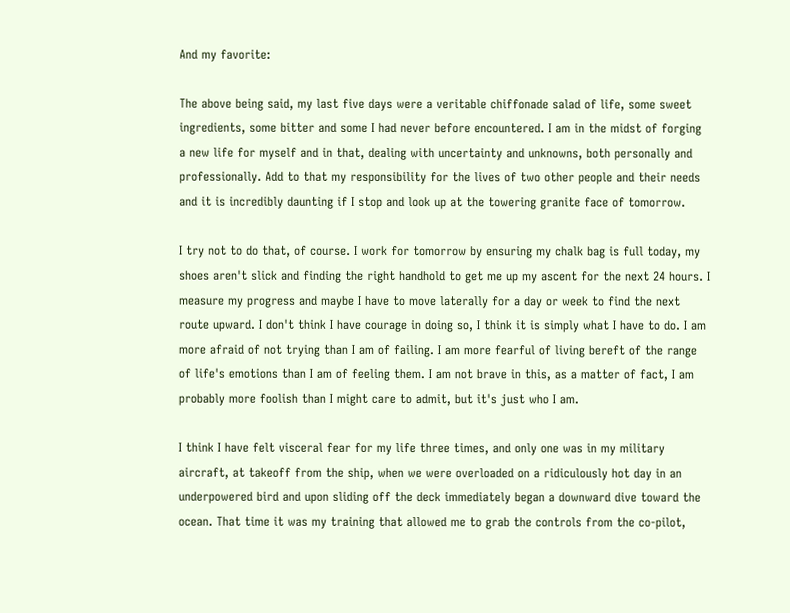And my favorite:

The above being said, my last five days were a veritable chiffonade salad of life, some sweet ingredients, some bitter and some I had never before encountered. I am in the midst of forging a new life for myself and in that, dealing with uncertainty and unknowns, both personally and professionally. Add to that my responsibility for the lives of two other people and their needs and it is incredibly daunting if I stop and look up at the towering granite face of tomorrow.

I try not to do that, of course. I work for tomorrow by ensuring my chalk bag is full today, my shoes aren't slick and finding the right handhold to get me up my ascent for the next 24 hours. I measure my progress and maybe I have to move laterally for a day or week to find the next route upward. I don't think I have courage in doing so, I think it is simply what I have to do. I am more afraid of not trying than I am of failing. I am more fearful of living bereft of the range of life's emotions than I am of feeling them. I am not brave in this, as a matter of fact, I am probably more foolish than I might care to admit, but it's just who I am.

I think I have felt visceral fear for my life three times, and only one was in my military aircraft, at takeoff from the ship, when we were overloaded on a ridiculously hot day in an underpowered bird and upon sliding off the deck immediately began a downward dive toward the ocean. That time it was my training that allowed me to grab the controls from the co-pilot,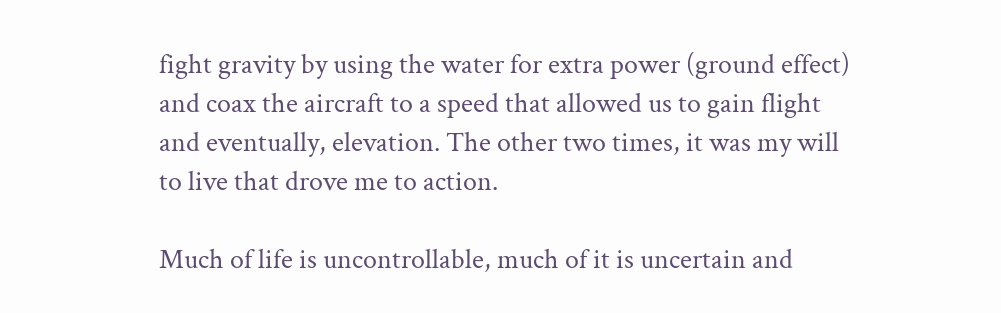fight gravity by using the water for extra power (ground effect) and coax the aircraft to a speed that allowed us to gain flight and eventually, elevation. The other two times, it was my will to live that drove me to action.

Much of life is uncontrollable, much of it is uncertain and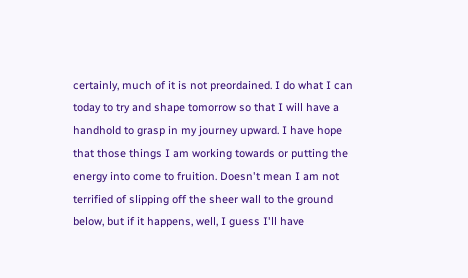certainly, much of it is not preordained. I do what I can today to try and shape tomorrow so that I will have a handhold to grasp in my journey upward. I have hope that those things I am working towards or putting the energy into come to fruition. Doesn't mean I am not terrified of slipping off the sheer wall to the ground below, but if it happens, well, I guess I'll have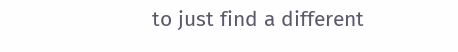to just find a different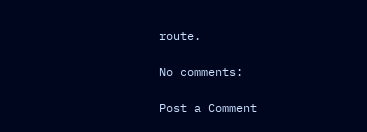route.

No comments:

Post a Comment